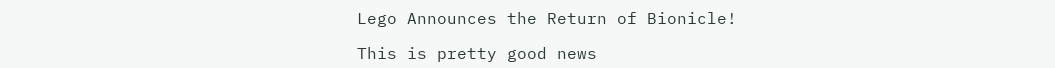Lego Announces the Return of Bionicle!

This is pretty good news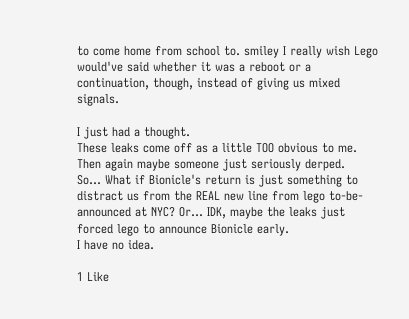to come home from school to. smiley I really wish Lego would've said whether it was a reboot or a continuation, though, instead of giving us mixed signals.

I just had a thought.
These leaks come off as a little TOO obvious to me. Then again maybe someone just seriously derped.
So... What if Bionicle's return is just something to distract us from the REAL new line from lego to-be-announced at NYC? Or... IDK, maybe the leaks just forced lego to announce Bionicle early.
I have no idea.

1 Like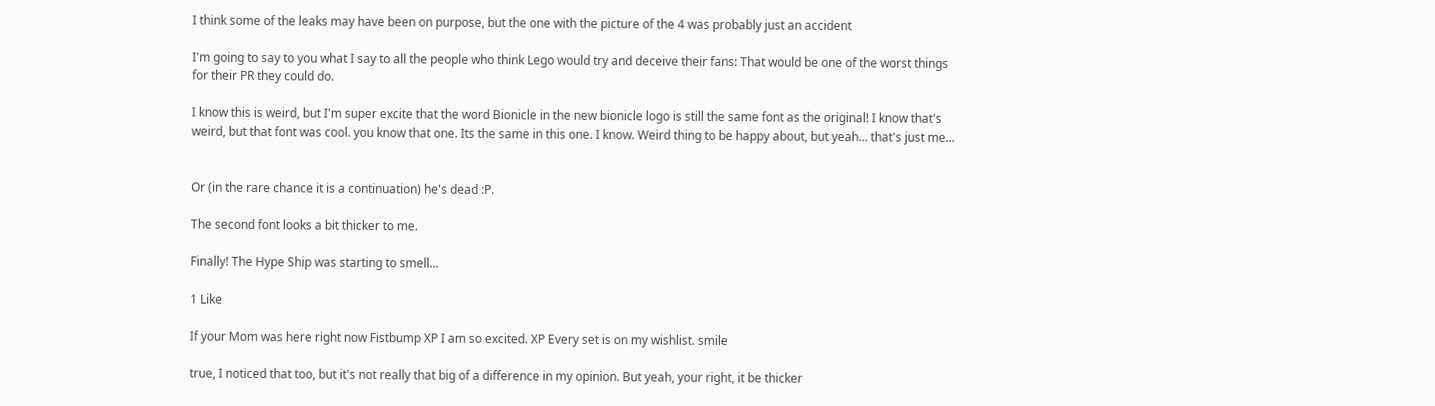I think some of the leaks may have been on purpose, but the one with the picture of the 4 was probably just an accident

I'm going to say to you what I say to all the people who think Lego would try and deceive their fans: That would be one of the worst things for their PR they could do.

I know this is weird, but I'm super excite that the word Bionicle in the new bionicle logo is still the same font as the original! I know that's weird, but that font was cool. you know that one. Its the same in this one. I know. Weird thing to be happy about, but yeah... that's just me...


Or (in the rare chance it is a continuation) he's dead :P.

The second font looks a bit thicker to me.

Finally! The Hype Ship was starting to smell...

1 Like

If your Mom was here right now Fistbump XP I am so excited. XP Every set is on my wishlist. smile

true, I noticed that too, but it's not really that big of a difference in my opinion. But yeah, your right, it be thicker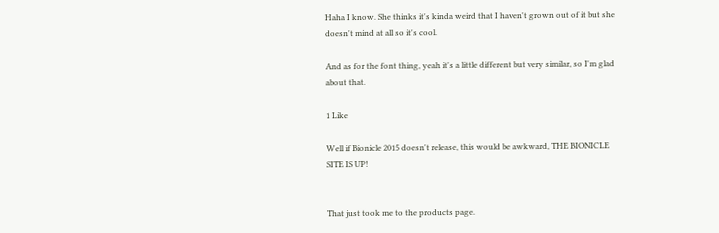Haha I know. She thinks it's kinda weird that I haven't grown out of it but she doesn't mind at all so it's cool.

And as for the font thing, yeah it's a little different but very similar, so I'm glad about that.

1 Like

Well if Bionicle 2015 doesn't release, this would be awkward, THE BIONICLE SITE IS UP!


That just took me to the products page.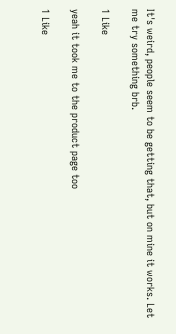It's weird, people seem to be getting that, but on mine it works. Let me try something brb.

1 Like

yeah it took me to the product page too

1 Like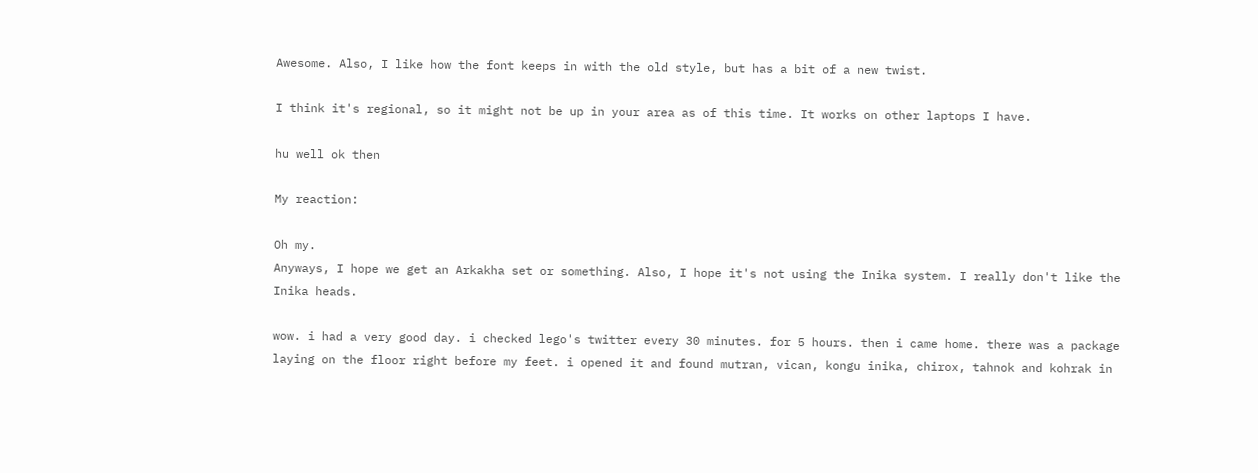Awesome. Also, I like how the font keeps in with the old style, but has a bit of a new twist.

I think it's regional, so it might not be up in your area as of this time. It works on other laptops I have.

hu well ok then

My reaction:

Oh my.
Anyways, I hope we get an Arkakha set or something. Also, I hope it's not using the Inika system. I really don't like the Inika heads.

wow. i had a very good day. i checked lego's twitter every 30 minutes. for 5 hours. then i came home. there was a package laying on the floor right before my feet. i opened it and found mutran, vican, kongu inika, chirox, tahnok and kohrak in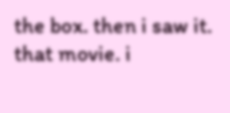the box. then i saw it. that movie. i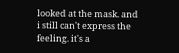looked at the mask. and i still can't express the feeling. it's a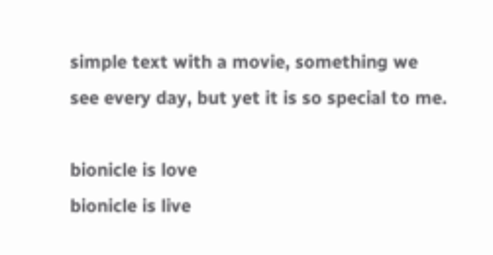simple text with a movie, something we see every day, but yet it is so special to me.

bionicle is love
bionicle is live